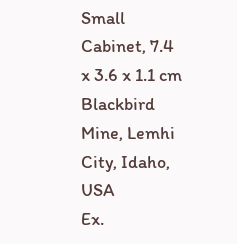Small Cabinet, 7.4 x 3.6 x 1.1 cm
Blackbird Mine, Lemhi City, Idaho, USA
Ex.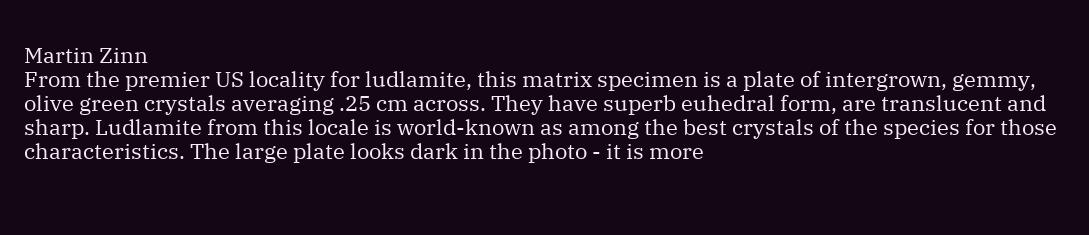Martin Zinn
From the premier US locality for ludlamite, this matrix specimen is a plate of intergrown, gemmy, olive green crystals averaging .25 cm across. They have superb euhedral form, are translucent and sharp. Ludlamite from this locale is world-known as among the best crystals of the species for those characteristics. The large plate looks dark in the photo - it is more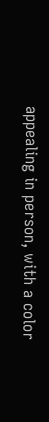appealing in person, with a color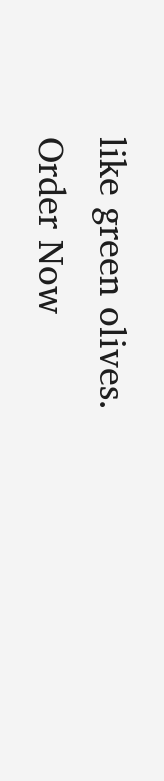like green olives.
Order Now